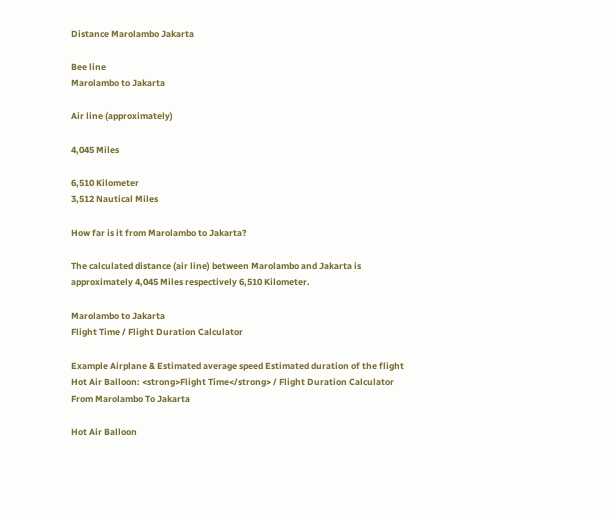Distance Marolambo Jakarta

Bee line
Marolambo to Jakarta

Air line (approximately)

4,045 Miles

6,510 Kilometer
3,512 Nautical Miles

How far is it from Marolambo to Jakarta?

The calculated distance (air line) between Marolambo and Jakarta is approximately 4,045 Miles respectively 6,510 Kilometer.

Marolambo to Jakarta
Flight Time / Flight Duration Calculator

Example Airplane & Estimated average speed Estimated duration of the flight
Hot Air Balloon: <strong>Flight Time</strong> / Flight Duration Calculator From Marolambo To Jakarta

Hot Air Balloon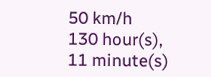50 km/h
130 hour(s),
11 minute(s)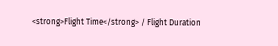<strong>Flight Time</strong> / Flight Duration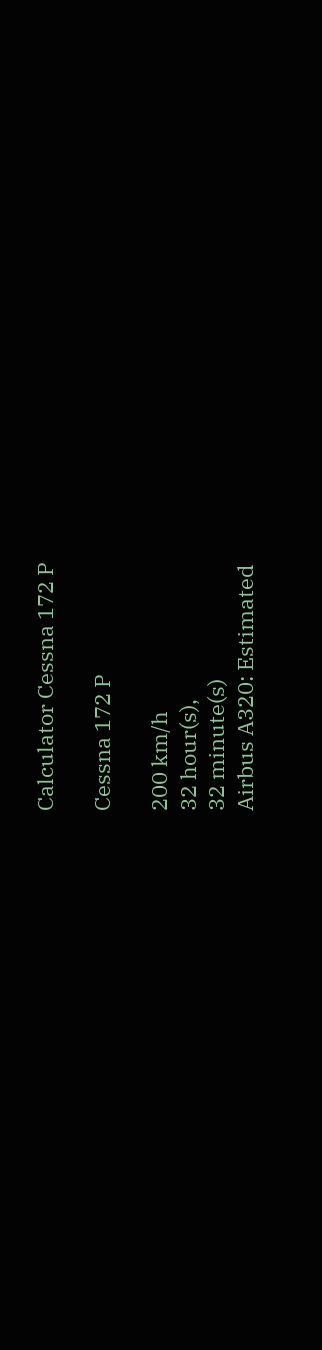Calculator Cessna 172 P

Cessna 172 P

200 km/h
32 hour(s),
32 minute(s)
Airbus A320: Estimated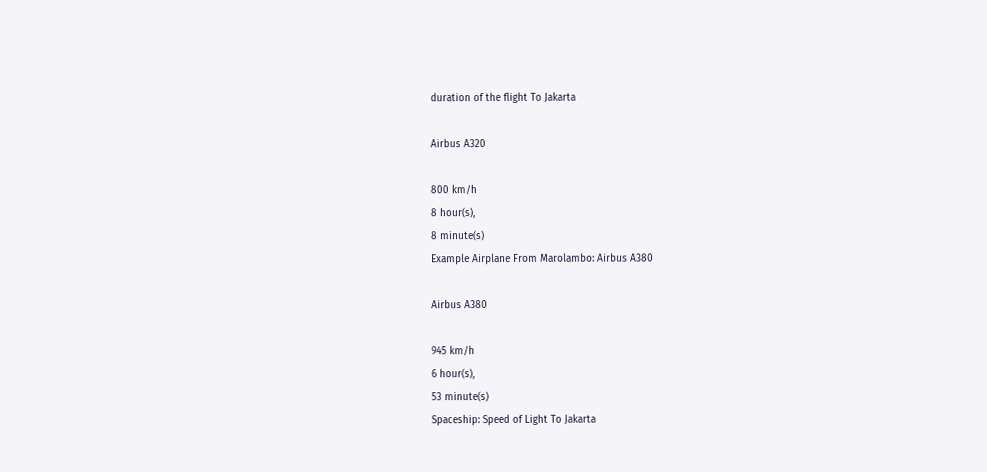duration of the flight To Jakarta

Airbus A320

800 km/h
8 hour(s),
8 minute(s)
Example Airplane From Marolambo: Airbus A380

Airbus A380

945 km/h
6 hour(s),
53 minute(s)
Spaceship: Speed of Light To Jakarta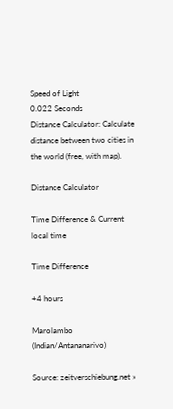Speed of Light
0.022 Seconds
Distance Calculator: Calculate distance between two cities in the world (free, with map).

Distance Calculator

Time Difference & Current local time

Time Difference

+4 hours

Marolambo (Indian/Antananarivo)

Source: zeitverschiebung.net »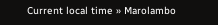Current local time » Marolambo